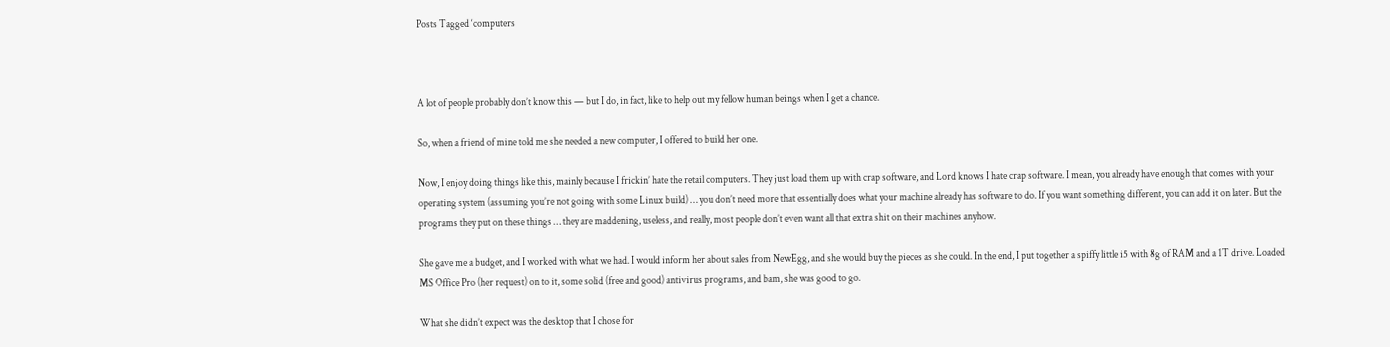Posts Tagged ‘computers



A lot of people probably don’t know this — but I do, in fact, like to help out my fellow human beings when I get a chance.

So, when a friend of mine told me she needed a new computer, I offered to build her one.

Now, I enjoy doing things like this, mainly because I frickin’ hate the retail computers. They just load them up with crap software, and Lord knows I hate crap software. I mean, you already have enough that comes with your operating system (assuming you’re not going with some Linux build) … you don’t need more that essentially does what your machine already has software to do. If you want something different, you can add it on later. But the programs they put on these things … they are maddening, useless, and really, most people don’t even want all that extra shit on their machines anyhow.

She gave me a budget, and I worked with what we had. I would inform her about sales from NewEgg, and she would buy the pieces as she could. In the end, I put together a spiffy little i5 with 8g of RAM and a 1T drive. Loaded MS Office Pro (her request) on to it, some solid (free and good) antivirus programs, and bam, she was good to go.

What she didn’t expect was the desktop that I chose for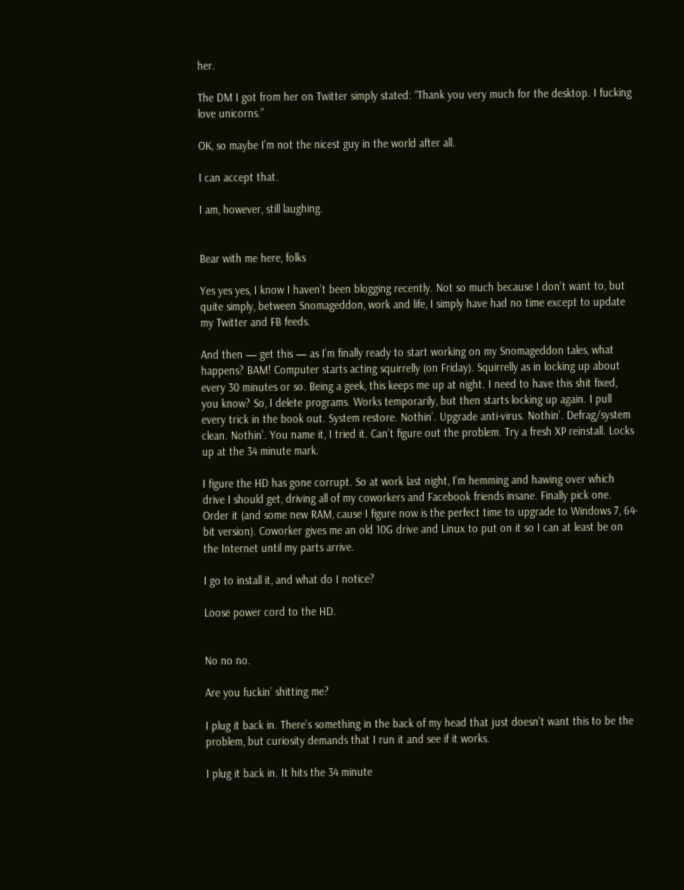her.

The DM I got from her on Twitter simply stated: “Thank you very much for the desktop. I fucking love unicorns.”

OK, so maybe I’m not the nicest guy in the world after all.

I can accept that.

I am, however, still laughing.


Bear with me here, folks

Yes yes yes, I know I haven’t been blogging recently. Not so much because I don’t want to, but quite simply, between Snomageddon, work and life, I simply have had no time except to update my Twitter and FB feeds.

And then — get this — as I’m finally ready to start working on my Snomageddon tales, what happens? BAM! Computer starts acting squirrelly (on Friday). Squirrelly as in locking up about every 30 minutes or so. Being a geek, this keeps me up at night. I need to have this shit fixed, you know? So, I delete programs. Works temporarily, but then starts locking up again. I pull every trick in the book out. System restore. Nothin’. Upgrade anti-virus. Nothin’. Defrag/system clean. Nothin’. You name it, I tried it. Can’t figure out the problem. Try a fresh XP reinstall. Locks up at the 34 minute mark.

I figure the HD has gone corrupt. So at work last night, I’m hemming and hawing over which drive I should get, driving all of my coworkers and Facebook friends insane. Finally pick one. Order it (and some new RAM, cause I figure now is the perfect time to upgrade to Windows 7, 64-bit version). Coworker gives me an old 10G drive and Linux to put on it so I can at least be on the Internet until my parts arrive.

I go to install it, and what do I notice?

Loose power cord to the HD.


No no no.

Are you fuckin’ shitting me?

I plug it back in. There’s something in the back of my head that just doesn’t want this to be the problem, but curiosity demands that I run it and see if it works.

I plug it back in. It hits the 34 minute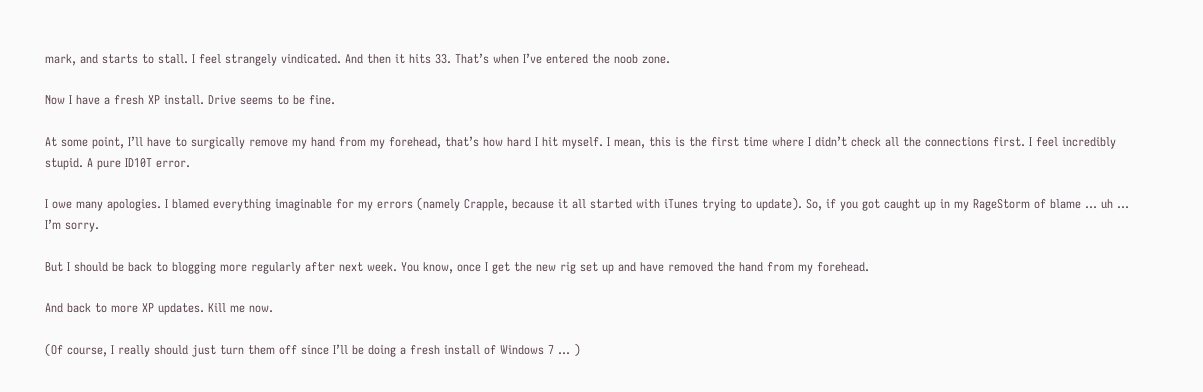mark, and starts to stall. I feel strangely vindicated. And then it hits 33. That’s when I’ve entered the noob zone.

Now I have a fresh XP install. Drive seems to be fine.

At some point, I’ll have to surgically remove my hand from my forehead, that’s how hard I hit myself. I mean, this is the first time where I didn’t check all the connections first. I feel incredibly stupid. A pure ID10T error.

I owe many apologies. I blamed everything imaginable for my errors (namely Crapple, because it all started with iTunes trying to update). So, if you got caught up in my RageStorm of blame … uh … I’m sorry.

But I should be back to blogging more regularly after next week. You know, once I get the new rig set up and have removed the hand from my forehead.

And back to more XP updates. Kill me now.

(Of course, I really should just turn them off since I’ll be doing a fresh install of Windows 7 … )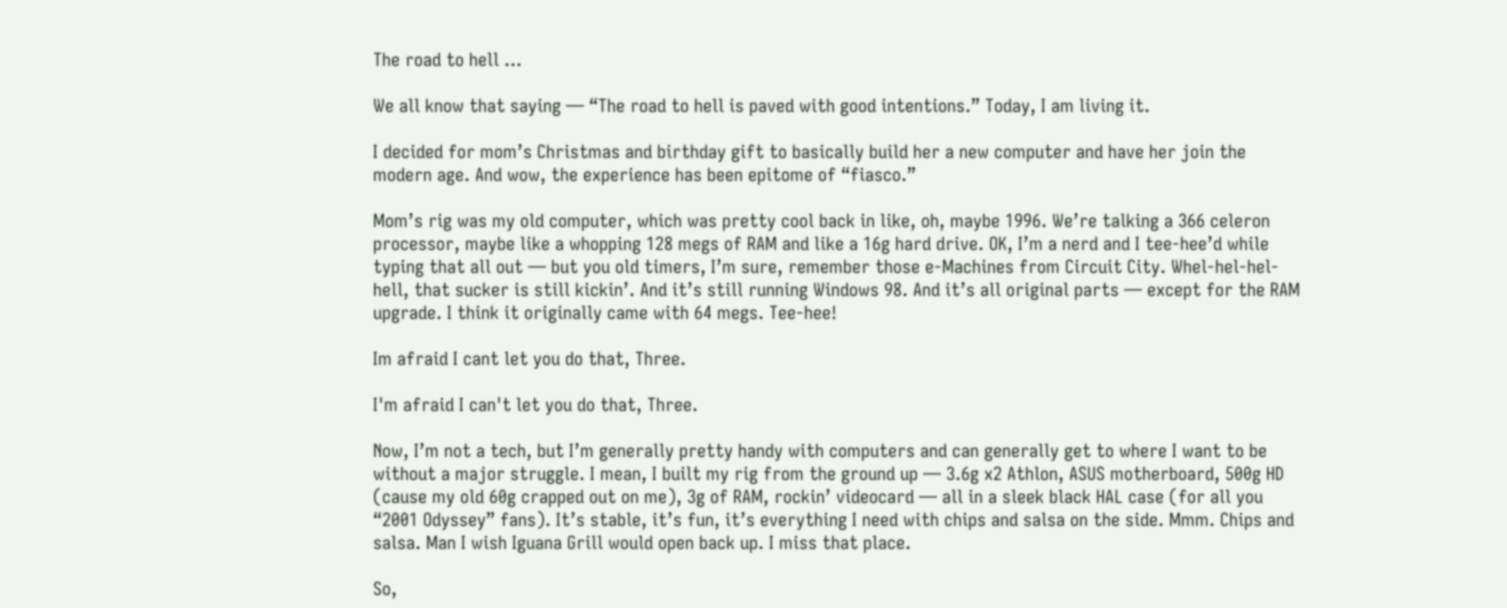The road to hell …

We all know that saying — “The road to hell is paved with good intentions.” Today, I am living it.

I decided for mom’s Christmas and birthday gift to basically build her a new computer and have her join the modern age. And wow, the experience has been epitome of “fiasco.”

Mom’s rig was my old computer, which was pretty cool back in like, oh, maybe 1996. We’re talking a 366 celeron processor, maybe like a whopping 128 megs of RAM and like a 16g hard drive. OK, I’m a nerd and I tee-hee’d while typing that all out — but you old timers, I’m sure, remember those e-Machines from Circuit City. Whel-hel-hel-hell, that sucker is still kickin’. And it’s still running Windows 98. And it’s all original parts — except for the RAM upgrade. I think it originally came with 64 megs. Tee-hee!

Im afraid I cant let you do that, Three.

I'm afraid I can't let you do that, Three.

Now, I’m not a tech, but I’m generally pretty handy with computers and can generally get to where I want to be without a major struggle. I mean, I built my rig from the ground up — 3.6g x2 Athlon, ASUS motherboard, 500g HD (cause my old 60g crapped out on me), 3g of RAM, rockin’ videocard — all in a sleek black HAL case (for all you “2001 Odyssey” fans). It’s stable, it’s fun, it’s everything I need with chips and salsa on the side. Mmm. Chips and salsa. Man I wish Iguana Grill would open back up. I miss that place.

So,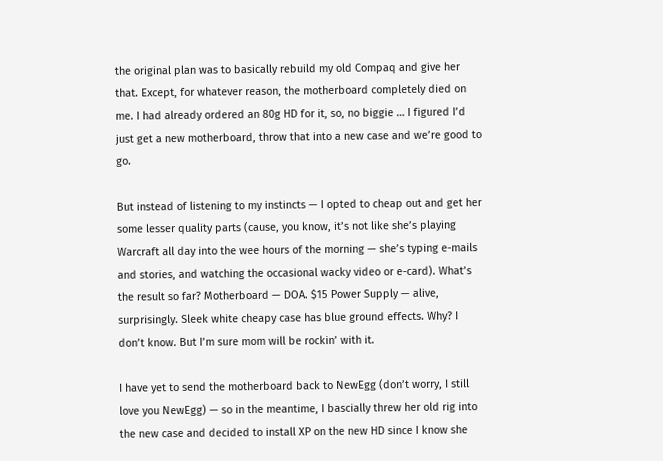the original plan was to basically rebuild my old Compaq and give her that. Except, for whatever reason, the motherboard completely died on me. I had already ordered an 80g HD for it, so, no biggie … I figured I’d just get a new motherboard, throw that into a new case and we’re good to go.

But instead of listening to my instincts — I opted to cheap out and get her some lesser quality parts (cause, you know, it’s not like she’s playing Warcraft all day into the wee hours of the morning — she’s typing e-mails and stories, and watching the occasional wacky video or e-card). What’s the result so far? Motherboard — DOA. $15 Power Supply — alive, surprisingly. Sleek white cheapy case has blue ground effects. Why? I don’t know. But I’m sure mom will be rockin’ with it.

I have yet to send the motherboard back to NewEgg (don’t worry, I still love you NewEgg) — so in the meantime, I bascially threw her old rig into the new case and decided to install XP on the new HD since I know she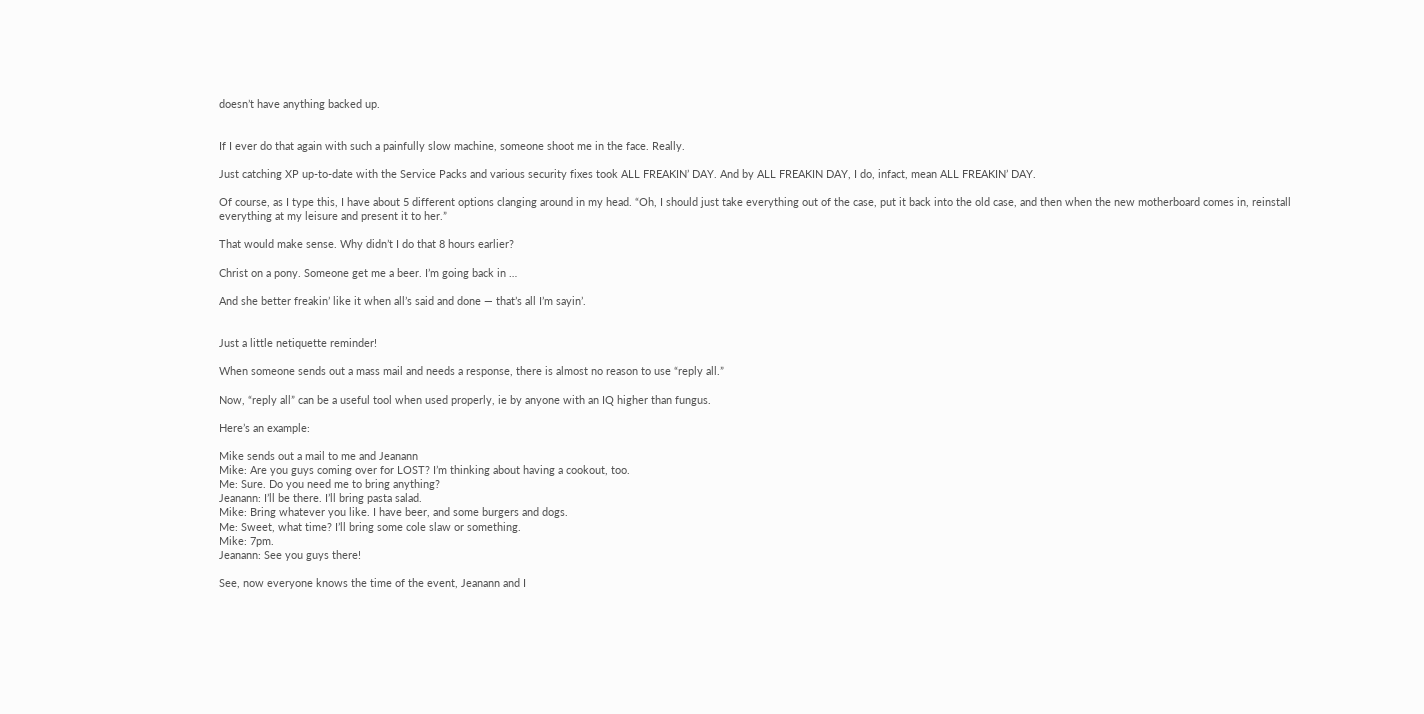doesn’t have anything backed up.


If I ever do that again with such a painfully slow machine, someone shoot me in the face. Really.

Just catching XP up-to-date with the Service Packs and various security fixes took ALL FREAKIN’ DAY. And by ALL FREAKIN DAY, I do, infact, mean ALL FREAKIN’ DAY.

Of course, as I type this, I have about 5 different options clanging around in my head. “Oh, I should just take everything out of the case, put it back into the old case, and then when the new motherboard comes in, reinstall everything at my leisure and present it to her.”

That would make sense. Why didn’t I do that 8 hours earlier?

Christ on a pony. Someone get me a beer. I’m going back in …

And she better freakin’ like it when all’s said and done — that’s all I’m sayin’.


Just a little netiquette reminder!

When someone sends out a mass mail and needs a response, there is almost no reason to use “reply all.”

Now, “reply all” can be a useful tool when used properly, ie by anyone with an IQ higher than fungus.

Here’s an example:

Mike sends out a mail to me and Jeanann
Mike: Are you guys coming over for LOST? I’m thinking about having a cookout, too.
Me: Sure. Do you need me to bring anything?
Jeanann: I’ll be there. I’ll bring pasta salad.
Mike: Bring whatever you like. I have beer, and some burgers and dogs.
Me: Sweet, what time? I’ll bring some cole slaw or something.
Mike: 7pm.
Jeanann: See you guys there!

See, now everyone knows the time of the event, Jeanann and I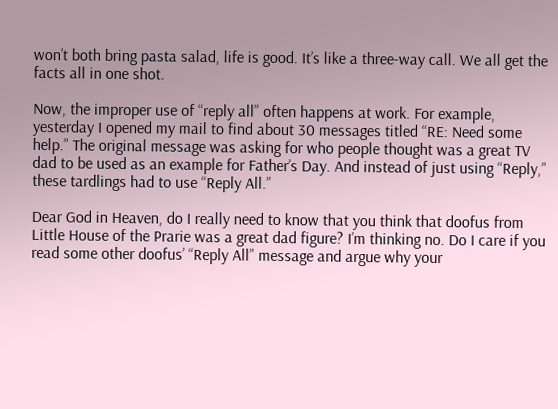won’t both bring pasta salad, life is good. It’s like a three-way call. We all get the facts all in one shot.

Now, the improper use of “reply all” often happens at work. For example, yesterday I opened my mail to find about 30 messages titled “RE: Need some help.” The original message was asking for who people thought was a great TV dad to be used as an example for Father’s Day. And instead of just using “Reply,” these tardlings had to use “Reply All.”

Dear God in Heaven, do I really need to know that you think that doofus from Little House of the Prarie was a great dad figure? I’m thinking no. Do I care if you read some other doofus’ “Reply All” message and argue why your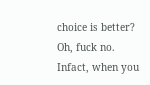choice is better? Oh, fuck no. Infact, when you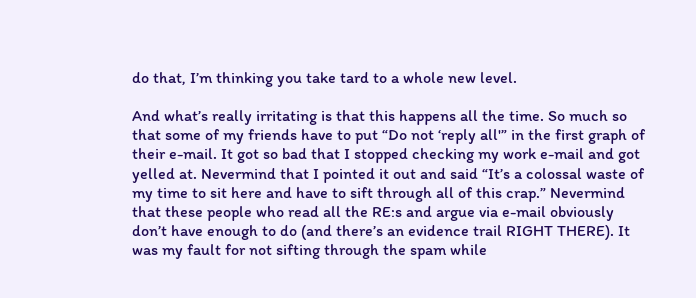do that, I’m thinking you take tard to a whole new level.

And what’s really irritating is that this happens all the time. So much so that some of my friends have to put “Do not ‘reply all'” in the first graph of their e-mail. It got so bad that I stopped checking my work e-mail and got yelled at. Nevermind that I pointed it out and said “It’s a colossal waste of my time to sit here and have to sift through all of this crap.” Nevermind that these people who read all the RE:s and argue via e-mail obviously don’t have enough to do (and there’s an evidence trail RIGHT THERE). It was my fault for not sifting through the spam while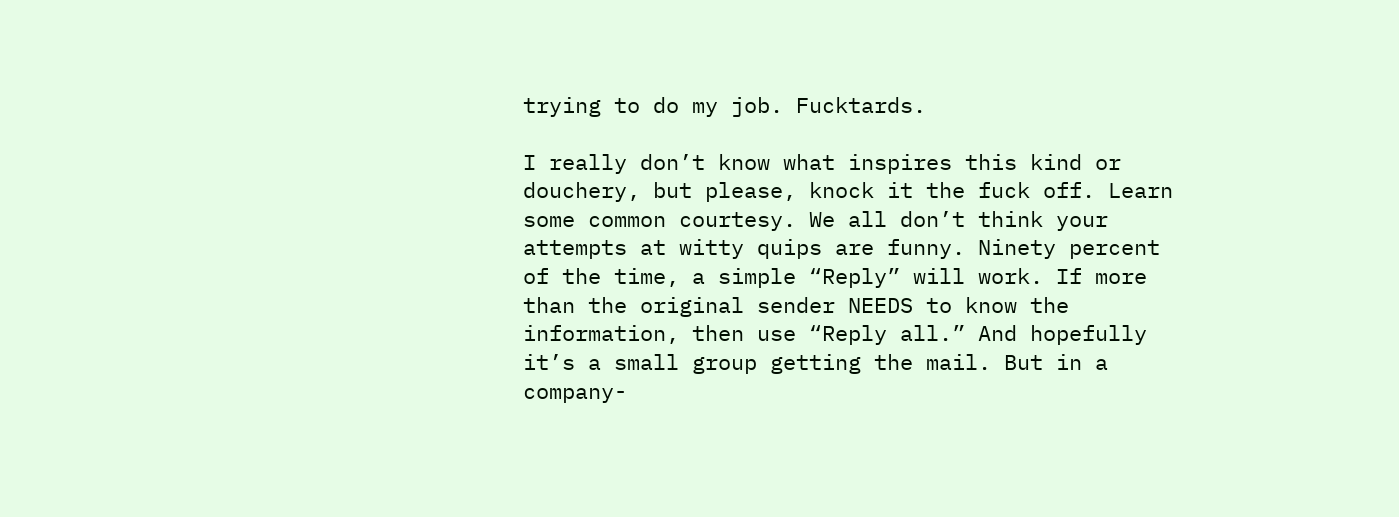trying to do my job. Fucktards.

I really don’t know what inspires this kind or douchery, but please, knock it the fuck off. Learn some common courtesy. We all don’t think your attempts at witty quips are funny. Ninety percent of the time, a simple “Reply” will work. If more than the original sender NEEDS to know the information, then use “Reply all.” And hopefully it’s a small group getting the mail. But in a company-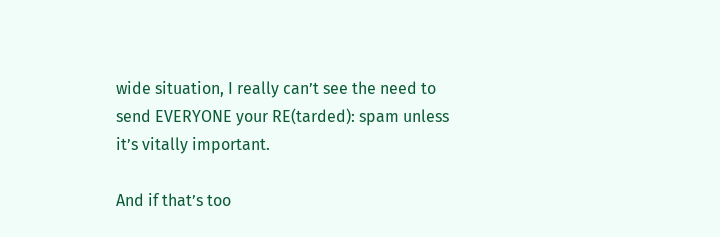wide situation, I really can’t see the need to send EVERYONE your RE(tarded): spam unless it’s vitally important.

And if that’s too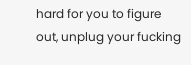hard for you to figure out, unplug your fucking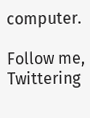computer.

Follow me, Twittering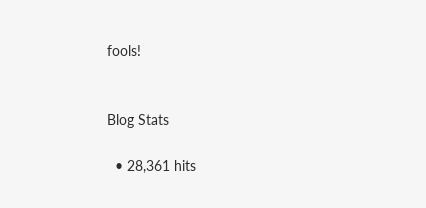fools!


Blog Stats

  • 28,361 hits